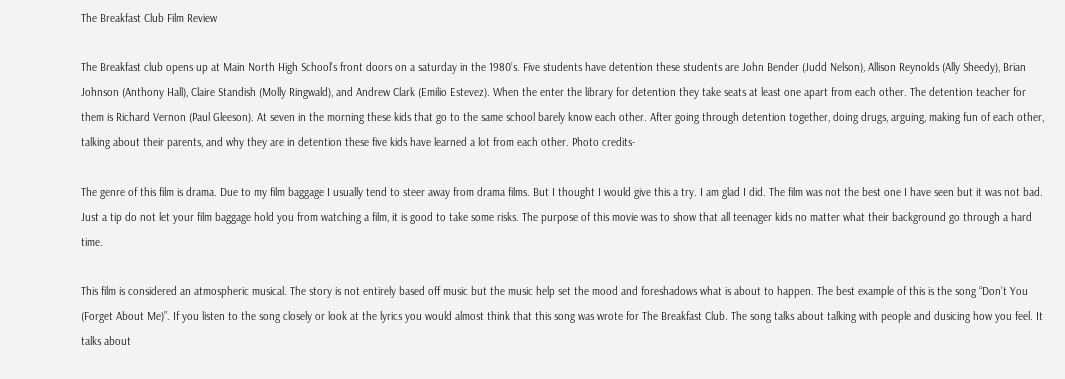The Breakfast Club Film Review

The Breakfast club opens up at Main North High School’s front doors on a saturday in the 1980’s. Five students have detention these students are John Bender (Judd Nelson), Allison Reynolds (Ally Sheedy), Brian Johnson (Anthony Hall), Claire Standish (Molly Ringwald), and Andrew Clark (Emilio Estevez). When the enter the library for detention they take seats at least one apart from each other. The detention teacher for them is Richard Vernon (Paul Gleeson). At seven in the morning these kids that go to the same school barely know each other. After going through detention together, doing drugs, arguing, making fun of each other, talking about their parents, and why they are in detention these five kids have learned a lot from each other. Photo credits-

The genre of this film is drama. Due to my film baggage I usually tend to steer away from drama films. But I thought I would give this a try. I am glad I did. The film was not the best one I have seen but it was not bad. Just a tip do not let your film baggage hold you from watching a film, it is good to take some risks. The purpose of this movie was to show that all teenager kids no matter what their background go through a hard time.

This film is considered an atmospheric musical. The story is not entirely based off music but the music help set the mood and foreshadows what is about to happen. The best example of this is the song “Don’t You (Forget About Me)”. If you listen to the song closely or look at the lyrics you would almost think that this song was wrote for The Breakfast Club. The song talks about talking with people and dusicing how you feel. It talks about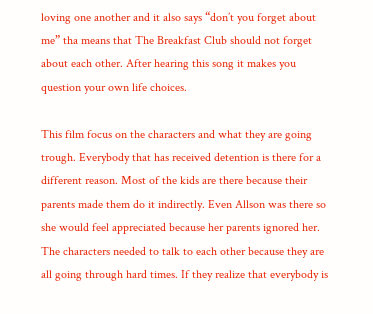loving one another and it also says “don’t you forget about me” tha means that The Breakfast Club should not forget about each other. After hearing this song it makes you question your own life choices.

This film focus on the characters and what they are going trough. Everybody that has received detention is there for a different reason. Most of the kids are there because their parents made them do it indirectly. Even Allson was there so she would feel appreciated because her parents ignored her. The characters needed to talk to each other because they are all going through hard times. If they realize that everybody is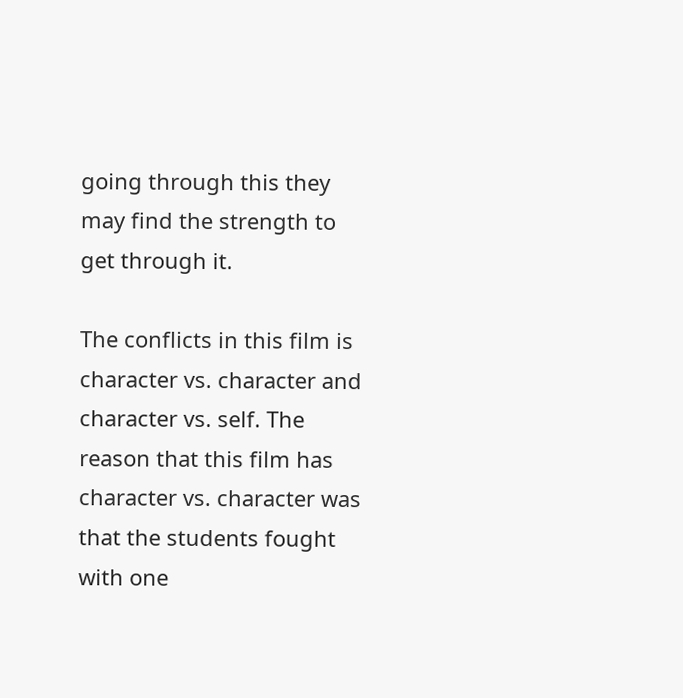going through this they may find the strength to get through it.

The conflicts in this film is character vs. character and character vs. self. The reason that this film has character vs. character was that the students fought with one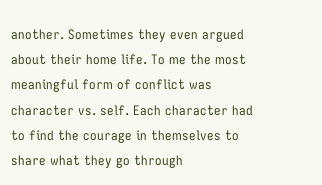another. Sometimes they even argued about their home life. To me the most meaningful form of conflict was character vs. self. Each character had to find the courage in themselves to share what they go through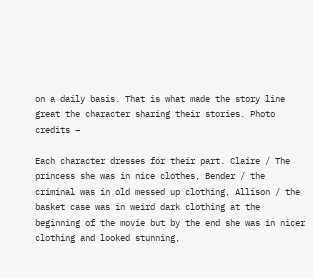on a daily basis. That is what made the story line great the character sharing their stories. Photo credits –

Each character dresses for their part. Claire / The princess she was in nice clothes, Bender / the criminal was in old messed up clothing, Allison / the basket case was in weird dark clothing at the beginning of the movie but by the end she was in nicer clothing and looked stunning,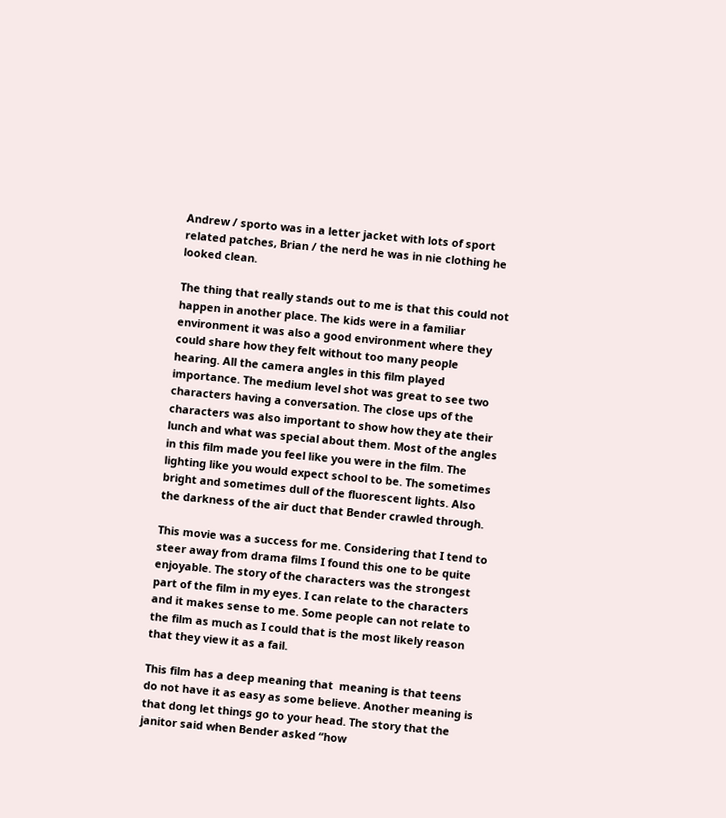Andrew / sporto was in a letter jacket with lots of sport related patches, Brian / the nerd he was in nie clothing he looked clean.

The thing that really stands out to me is that this could not happen in another place. The kids were in a familiar environment it was also a good environment where they could share how they felt without too many people hearing. All the camera angles in this film played importance. The medium level shot was great to see two characters having a conversation. The close ups of the characters was also important to show how they ate their lunch and what was special about them. Most of the angles in this film made you feel like you were in the film. The lighting like you would expect school to be. The sometimes bright and sometimes dull of the fluorescent lights. Also the darkness of the air duct that Bender crawled through.

This movie was a success for me. Considering that I tend to steer away from drama films I found this one to be quite enjoyable. The story of the characters was the strongest part of the film in my eyes. I can relate to the characters and it makes sense to me. Some people can not relate to the film as much as I could that is the most likely reason that they view it as a fail.

This film has a deep meaning that  meaning is that teens do not have it as easy as some believe. Another meaning is that dong let things go to your head. The story that the janitor said when Bender asked “how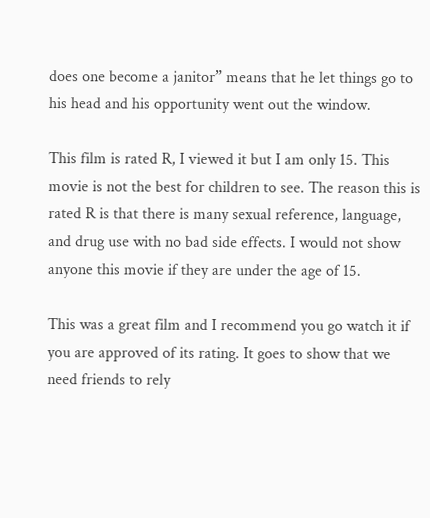does one become a janitor” means that he let things go to his head and his opportunity went out the window.

This film is rated R, I viewed it but I am only 15. This movie is not the best for children to see. The reason this is rated R is that there is many sexual reference, language, and drug use with no bad side effects. I would not show anyone this movie if they are under the age of 15.

This was a great film and I recommend you go watch it if you are approved of its rating. It goes to show that we need friends to rely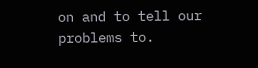on and to tell our problems to.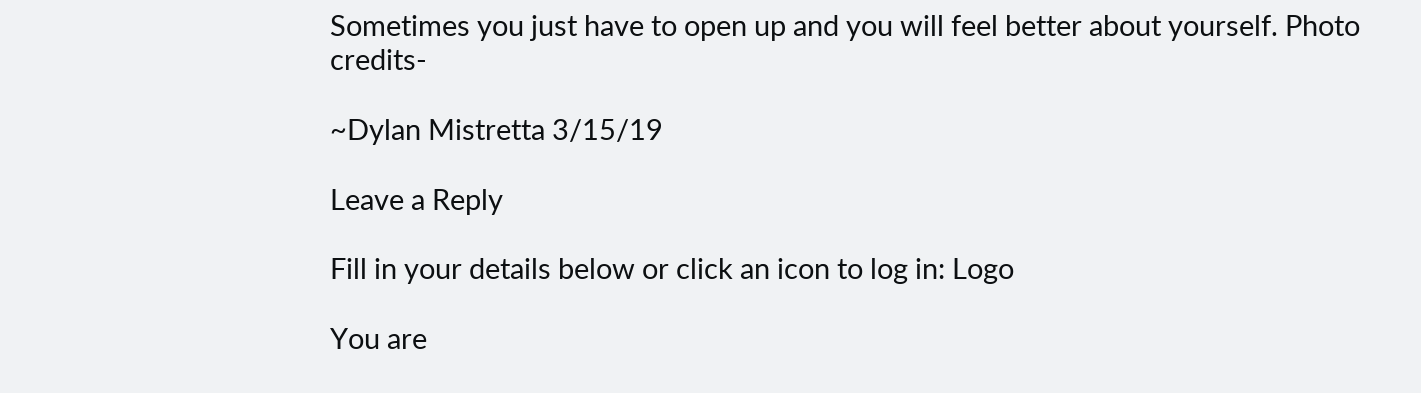Sometimes you just have to open up and you will feel better about yourself. Photo credits-

~Dylan Mistretta 3/15/19

Leave a Reply

Fill in your details below or click an icon to log in: Logo

You are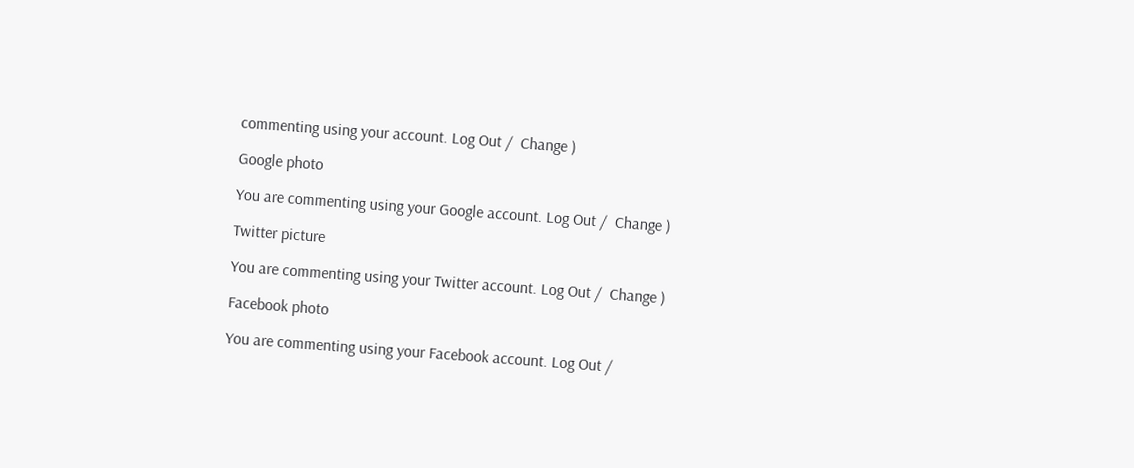commenting using your account. Log Out /  Change )

Google photo

You are commenting using your Google account. Log Out /  Change )

Twitter picture

You are commenting using your Twitter account. Log Out /  Change )

Facebook photo

You are commenting using your Facebook account. Log Out /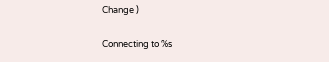Change )

Connecting to %s